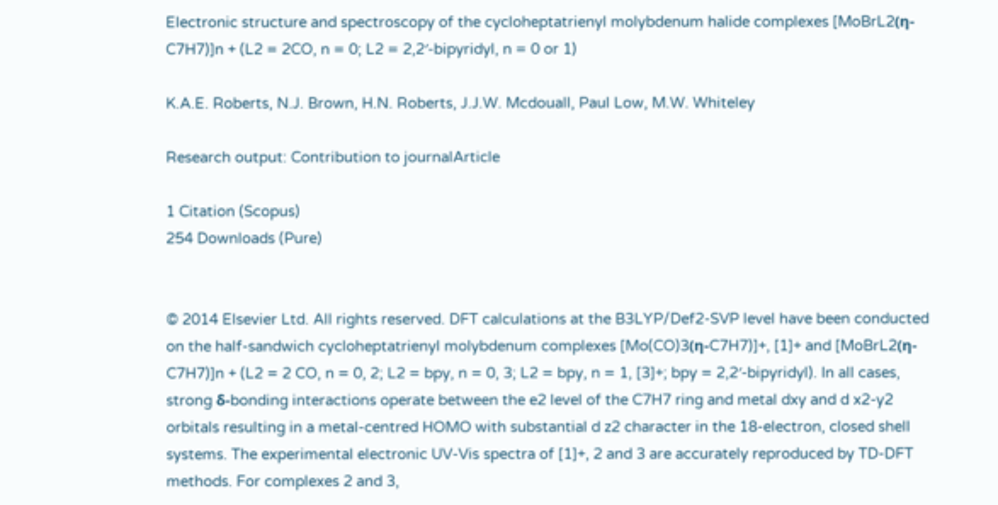Electronic structure and spectroscopy of the cycloheptatrienyl molybdenum halide complexes [MoBrL2(η-C7H7)]n + (L2 = 2CO, n = 0; L2 = 2,2′-bipyridyl, n = 0 or 1)

K.A.E. Roberts, N.J. Brown, H.N. Roberts, J.J.W. Mcdouall, Paul Low, M.W. Whiteley

Research output: Contribution to journalArticle

1 Citation (Scopus)
254 Downloads (Pure)


© 2014 Elsevier Ltd. All rights reserved. DFT calculations at the B3LYP/Def2-SVP level have been conducted on the half-sandwich cycloheptatrienyl molybdenum complexes [Mo(CO)3(η-C7H7)]+, [1]+ and [MoBrL2(η-C7H7)]n + (L2 = 2 CO, n = 0, 2; L2 = bpy, n = 0, 3; L2 = bpy, n = 1, [3]+; bpy = 2,2′-bipyridyl). In all cases, strong δ-bonding interactions operate between the e2 level of the C7H7 ring and metal dxy and d x2-y2 orbitals resulting in a metal-centred HOMO with substantial d z2 character in the 18-electron, closed shell systems. The experimental electronic UV-Vis spectra of [1]+, 2 and 3 are accurately reproduced by TD-DFT methods. For complexes 2 and 3,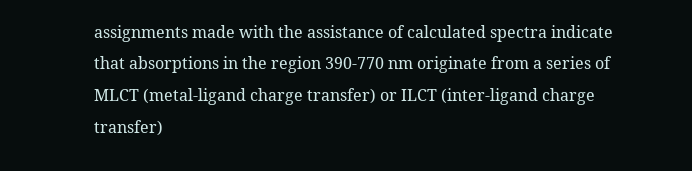assignments made with the assistance of calculated spectra indicate that absorptions in the region 390-770 nm originate from a series of MLCT (metal-ligand charge transfer) or ILCT (inter-ligand charge transfer)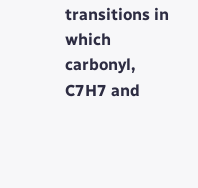transitions in which carbonyl, C7H7 and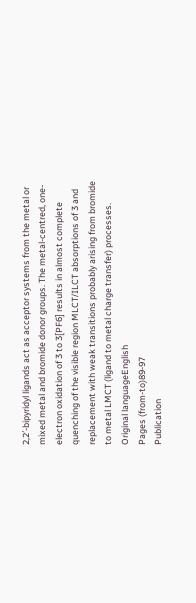2,2′-bipyridyl ligands act as acceptor systems from the metal or mixed metal and bromide donor groups. The metal-centred, one-electron oxidation of 3 to 3[PF6] results in almost complete quenching of the visible region MLCT/ILCT absorptions of 3 and replacement with weak transitions probably arising from bromide to metal LMCT (ligand to metal charge transfer) processes.
Original languageEnglish
Pages (from-to)89-97
Publication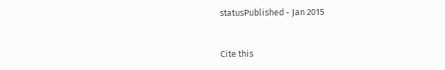statusPublished - Jan 2015


Cite this